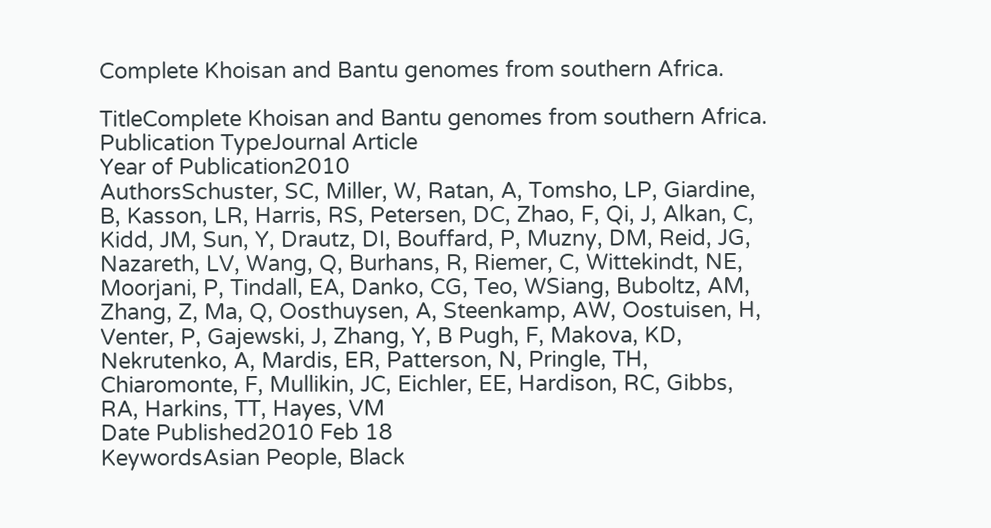Complete Khoisan and Bantu genomes from southern Africa.

TitleComplete Khoisan and Bantu genomes from southern Africa.
Publication TypeJournal Article
Year of Publication2010
AuthorsSchuster, SC, Miller, W, Ratan, A, Tomsho, LP, Giardine, B, Kasson, LR, Harris, RS, Petersen, DC, Zhao, F, Qi, J, Alkan, C, Kidd, JM, Sun, Y, Drautz, DI, Bouffard, P, Muzny, DM, Reid, JG, Nazareth, LV, Wang, Q, Burhans, R, Riemer, C, Wittekindt, NE, Moorjani, P, Tindall, EA, Danko, CG, Teo, WSiang, Buboltz, AM, Zhang, Z, Ma, Q, Oosthuysen, A, Steenkamp, AW, Oostuisen, H, Venter, P, Gajewski, J, Zhang, Y, B Pugh, F, Makova, KD, Nekrutenko, A, Mardis, ER, Patterson, N, Pringle, TH, Chiaromonte, F, Mullikin, JC, Eichler, EE, Hardison, RC, Gibbs, RA, Harkins, TT, Hayes, VM
Date Published2010 Feb 18
KeywordsAsian People, Black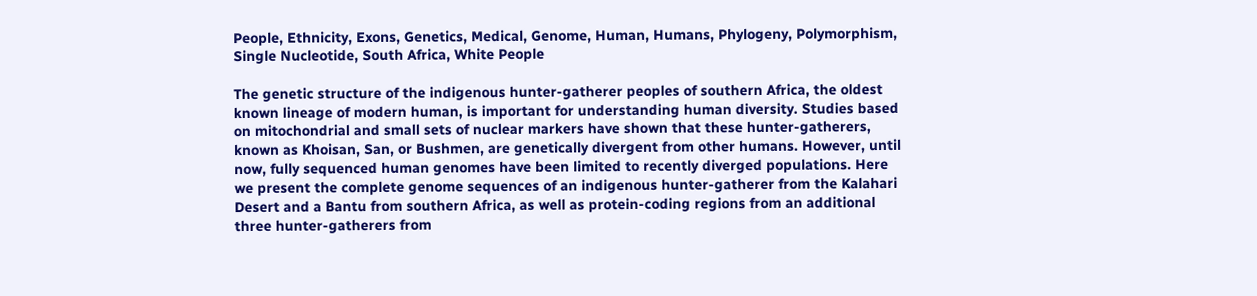People, Ethnicity, Exons, Genetics, Medical, Genome, Human, Humans, Phylogeny, Polymorphism, Single Nucleotide, South Africa, White People

The genetic structure of the indigenous hunter-gatherer peoples of southern Africa, the oldest known lineage of modern human, is important for understanding human diversity. Studies based on mitochondrial and small sets of nuclear markers have shown that these hunter-gatherers, known as Khoisan, San, or Bushmen, are genetically divergent from other humans. However, until now, fully sequenced human genomes have been limited to recently diverged populations. Here we present the complete genome sequences of an indigenous hunter-gatherer from the Kalahari Desert and a Bantu from southern Africa, as well as protein-coding regions from an additional three hunter-gatherers from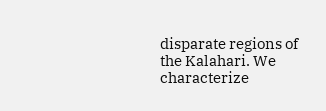disparate regions of the Kalahari. We characterize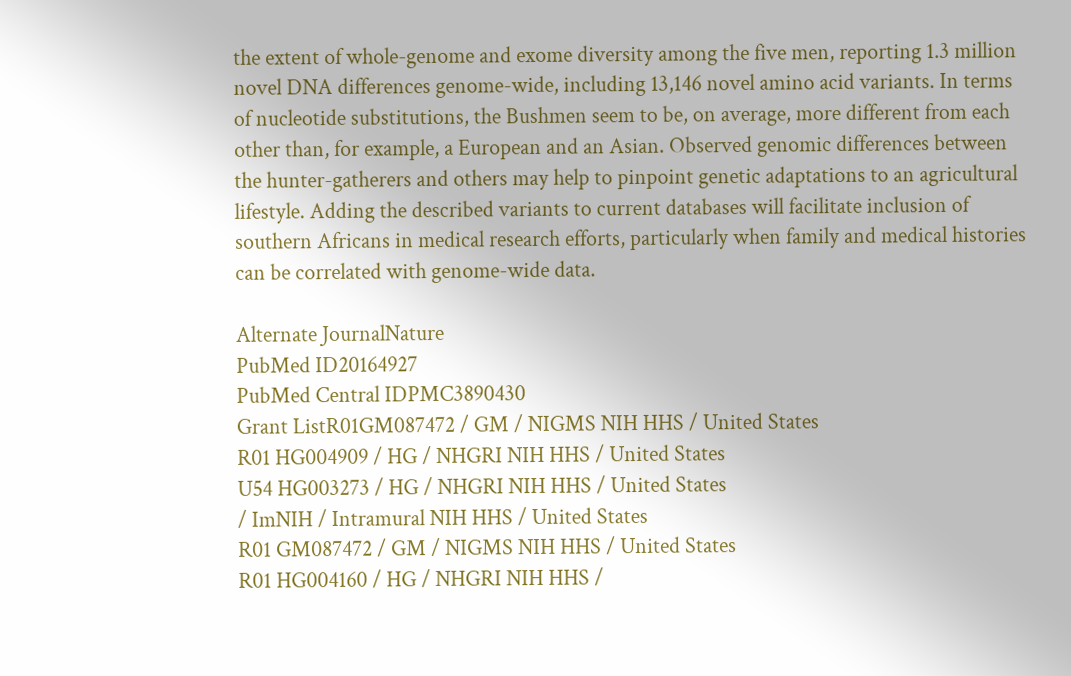the extent of whole-genome and exome diversity among the five men, reporting 1.3 million novel DNA differences genome-wide, including 13,146 novel amino acid variants. In terms of nucleotide substitutions, the Bushmen seem to be, on average, more different from each other than, for example, a European and an Asian. Observed genomic differences between the hunter-gatherers and others may help to pinpoint genetic adaptations to an agricultural lifestyle. Adding the described variants to current databases will facilitate inclusion of southern Africans in medical research efforts, particularly when family and medical histories can be correlated with genome-wide data.

Alternate JournalNature
PubMed ID20164927
PubMed Central IDPMC3890430
Grant ListR01GM087472 / GM / NIGMS NIH HHS / United States
R01 HG004909 / HG / NHGRI NIH HHS / United States
U54 HG003273 / HG / NHGRI NIH HHS / United States
/ ImNIH / Intramural NIH HHS / United States
R01 GM087472 / GM / NIGMS NIH HHS / United States
R01 HG004160 / HG / NHGRI NIH HHS /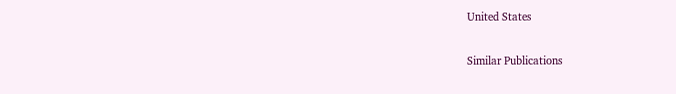United States

Similar Publications